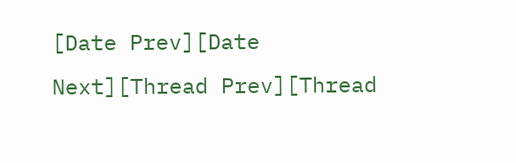[Date Prev][Date Next][Thread Prev][Thread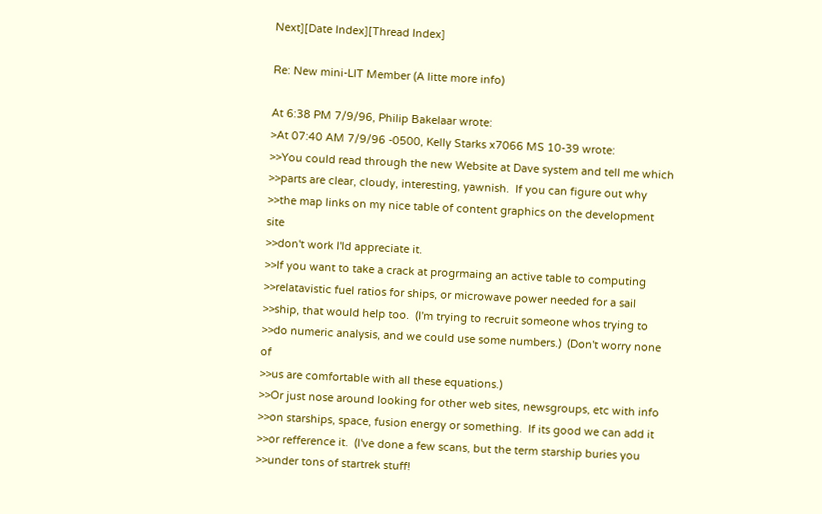Next][Date Index][Thread Index]

Re: New mini-LIT Member (A litte more info)

At 6:38 PM 7/9/96, Philip Bakelaar wrote:
>At 07:40 AM 7/9/96 -0500, Kelly Starks x7066 MS 10-39 wrote:
>>You could read through the new Website at Dave system and tell me which
>>parts are clear, cloudy, interesting, yawnish.  If you can figure out why
>>the map links on my nice table of content graphics on the development site
>>don't work I'ld appreciate it.
>>If you want to take a crack at progrmaing an active table to computing
>>relatavistic fuel ratios for ships, or microwave power needed for a sail
>>ship, that would help too.  (I'm trying to recruit someone whos trying to
>>do numeric analysis, and we could use some numbers.)  (Don't worry none of
>>us are comfortable with all these equations.)
>>Or just nose around looking for other web sites, newsgroups, etc with info
>>on starships, space, fusion energy or something.  If its good we can add it
>>or refference it.  (I've done a few scans, but the term starship buries you
>>under tons of startrek stuff!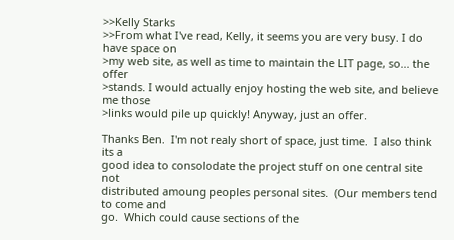>>Kelly Starks
>>From what I've read, Kelly, it seems you are very busy. I do have space on
>my web site, as well as time to maintain the LIT page, so... the offer
>stands. I would actually enjoy hosting the web site, and believe me those
>links would pile up quickly! Anyway, just an offer.

Thanks Ben.  I'm not realy short of space, just time.  I also think its a
good idea to consolodate the project stuff on one central site not
distributed amoung peoples personal sites.  (Our members tend to come and
go.  Which could cause sections of the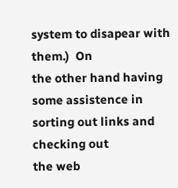system to disapear with them.)  On
the other hand having some assistence in sorting out links and checking out
the web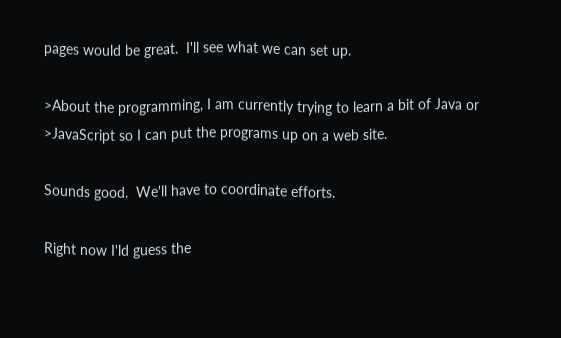pages would be great.  I'll see what we can set up.

>About the programming, I am currently trying to learn a bit of Java or
>JavaScript so I can put the programs up on a web site.

Sounds good.  We'll have to coordinate efforts.

Right now I'ld guess the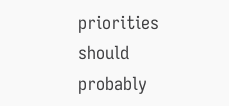priorities should probably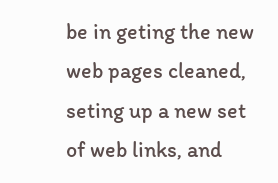be in geting the new
web pages cleaned, seting up a new set of web links, and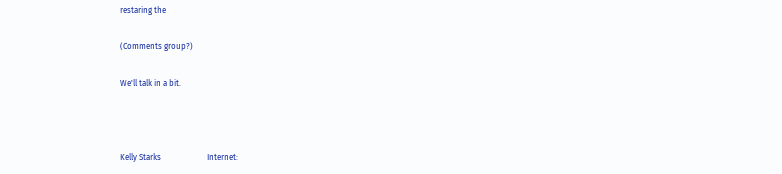restaring the

(Comments group?)

We'll talk in a bit.



Kelly Starks                       Internet: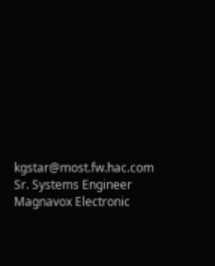kgstar@most.fw.hac.com
Sr. Systems Engineer
Magnavox Electronic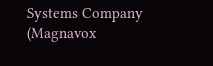Systems Company
(Magnavox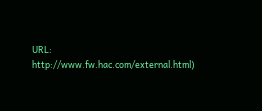URL: http://www.fw.hac.com/external.html)